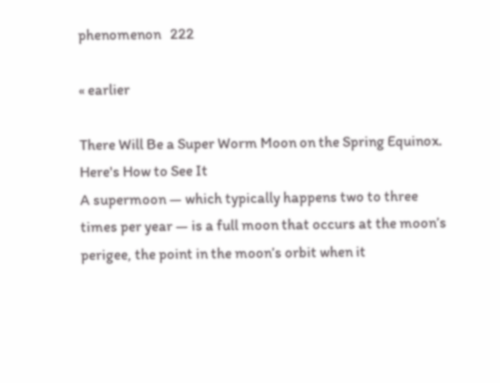phenomenon   222

« earlier

There Will Be a Super Worm Moon on the Spring Equinox. Here's How to See It
A supermoon — which typically happens two to three times per year — is a full moon that occurs at the moon’s perigee, the point in the moon’s orbit when it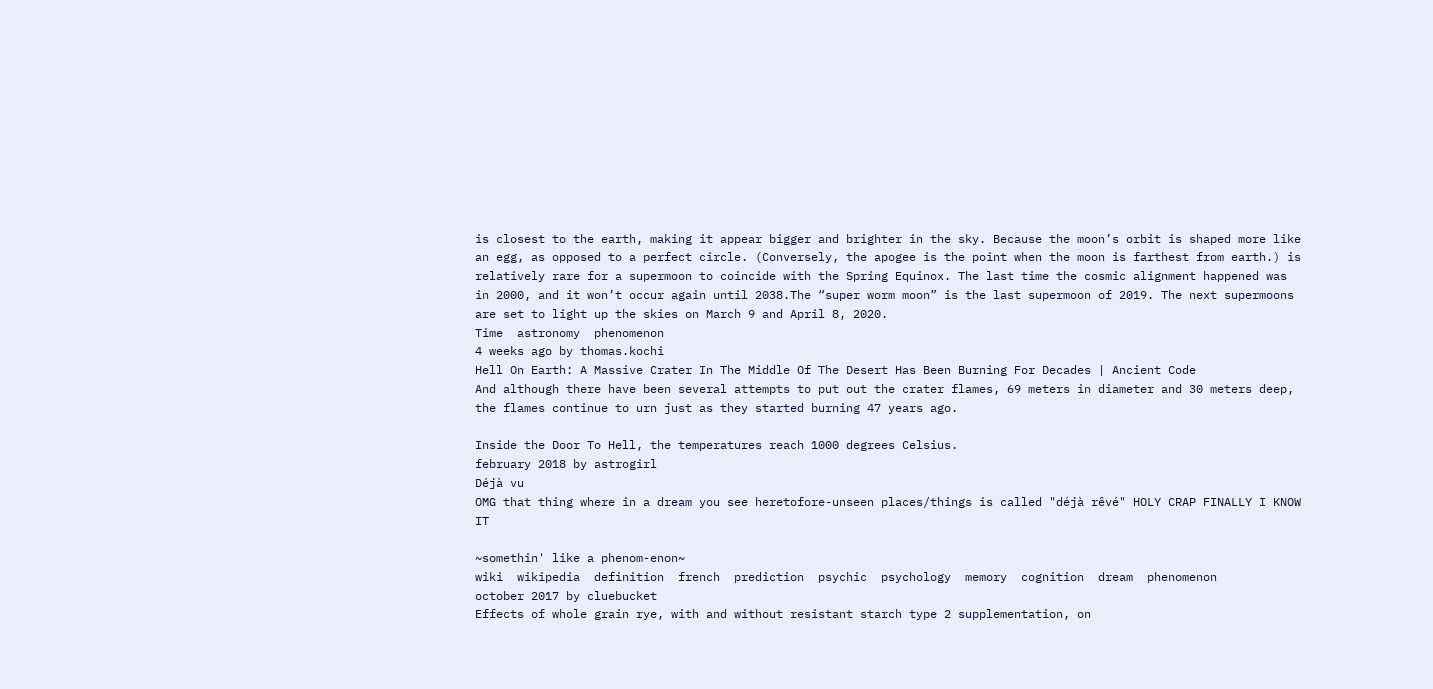is closest to the earth, making it appear bigger and brighter in the sky. Because the moon’s orbit is shaped more like an egg, as opposed to a perfect circle. (Conversely, the apogee is the point when the moon is farthest from earth.) is relatively rare for a supermoon to coincide with the Spring Equinox. The last time the cosmic alignment happened was in 2000, and it won’t occur again until 2038.The “super worm moon” is the last supermoon of 2019. The next supermoons are set to light up the skies on March 9 and April 8, 2020.
Time  astronomy  phenomenon
4 weeks ago by thomas.kochi
Hell On Earth: A Massive Crater In The Middle Of The Desert Has Been Burning For Decades | Ancient Code
And although there have been several attempts to put out the crater flames, 69 meters in diameter and 30 meters deep, the flames continue to urn just as they started burning 47 years ago.

Inside the Door To Hell, the temperatures reach 1000 degrees Celsius.
february 2018 by astrogirl
Déjà vu
OMG that thing where in a dream you see heretofore-unseen places/things is called "déjà rêvé" HOLY CRAP FINALLY I KNOW IT

~somethin' like a phenom-enon~
wiki  wikipedia  definition  french  prediction  psychic  psychology  memory  cognition  dream  phenomenon
october 2017 by cluebucket
Effects of whole grain rye, with and without resistant starch type 2 supplementation, on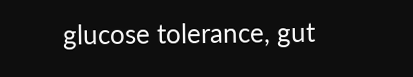glucose tolerance, gut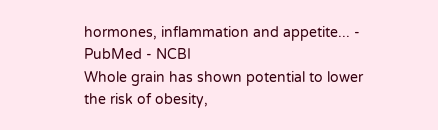hormones, inflammation and appetite... - PubMed - NCBI
Whole grain has shown potential to lower the risk of obesity,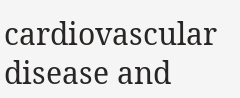cardiovascular disease and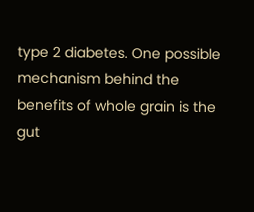type 2 diabetes. One possible mechanism behind the benefits of whole grain is the gut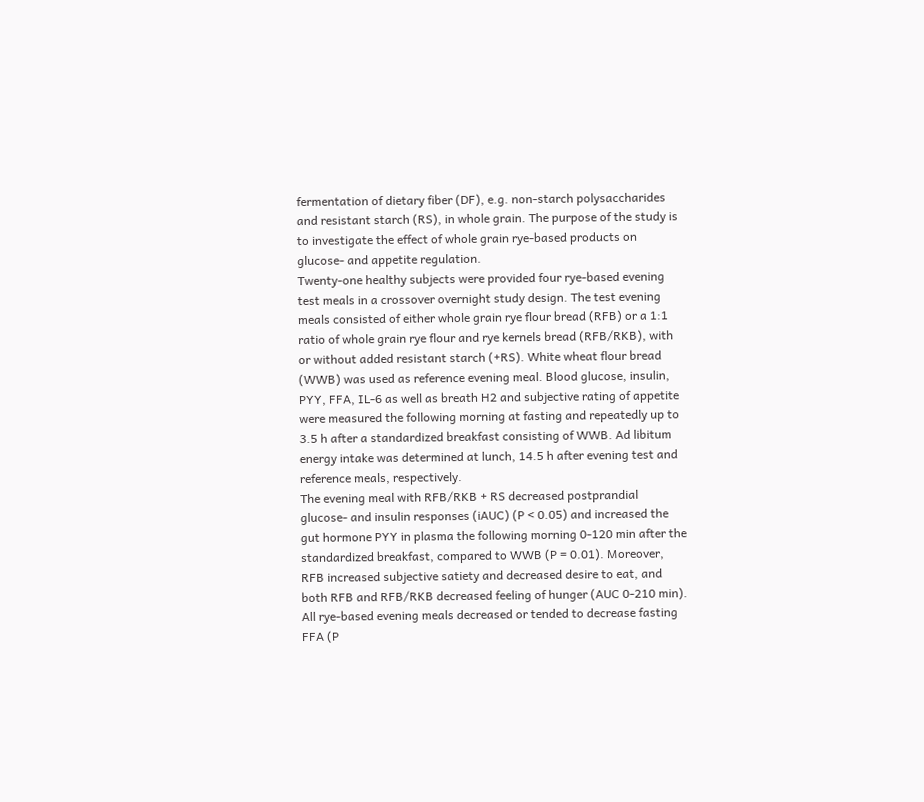fermentation of dietary fiber (DF), e.g. non-starch polysaccharides and resistant starch (RS), in whole grain. The purpose of the study is to investigate the effect of whole grain rye-based products on glucose- and appetite regulation.
Twenty-one healthy subjects were provided four rye-based evening test meals in a crossover overnight study design. The test evening meals consisted of either whole grain rye flour bread (RFB) or a 1:1 ratio of whole grain rye flour and rye kernels bread (RFB/RKB), with or without added resistant starch (+RS). White wheat flour bread (WWB) was used as reference evening meal. Blood glucose, insulin, PYY, FFA, IL-6 as well as breath H2 and subjective rating of appetite were measured the following morning at fasting and repeatedly up to 3.5 h after a standardized breakfast consisting of WWB. Ad libitum energy intake was determined at lunch, 14.5 h after evening test and reference meals, respectively.
The evening meal with RFB/RKB + RS decreased postprandial glucose- and insulin responses (iAUC) (P < 0.05) and increased the gut hormone PYY in plasma the following morning 0-120 min after the standardized breakfast, compared to WWB (P = 0.01). Moreover, RFB increased subjective satiety and decreased desire to eat, and both RFB and RFB/RKB decreased feeling of hunger (AUC 0-210 min). All rye-based evening meals decreased or tended to decrease fasting FFA (P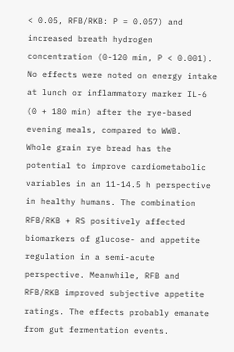< 0.05, RFB/RKB: P = 0.057) and increased breath hydrogen concentration (0-120 min, P < 0.001). No effects were noted on energy intake at lunch or inflammatory marker IL-6 (0 + 180 min) after the rye-based evening meals, compared to WWB.
Whole grain rye bread has the potential to improve cardiometabolic variables in an 11-14.5 h perspective in healthy humans. The combination RFB/RKB + RS positively affected biomarkers of glucose- and appetite regulation in a semi-acute perspective. Meanwhile, RFB and RFB/RKB improved subjective appetite ratings. The effects probably emanate from gut fermentation events.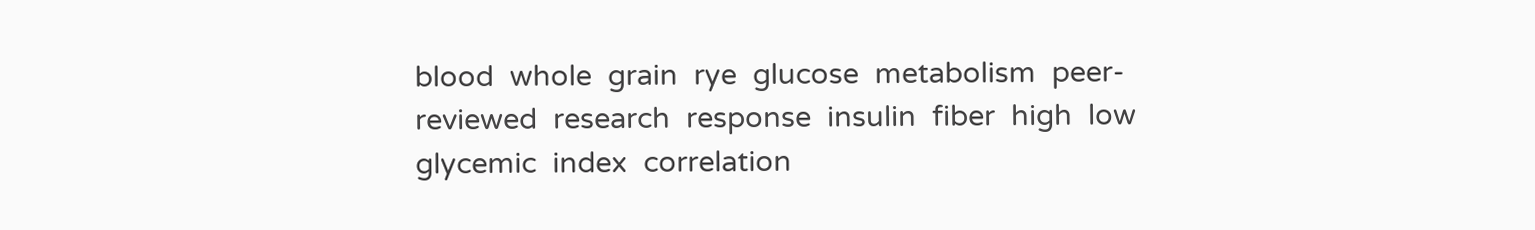blood  whole  grain  rye  glucose  metabolism  peer-reviewed  research  response  insulin  fiber  high  low  glycemic  index  correlation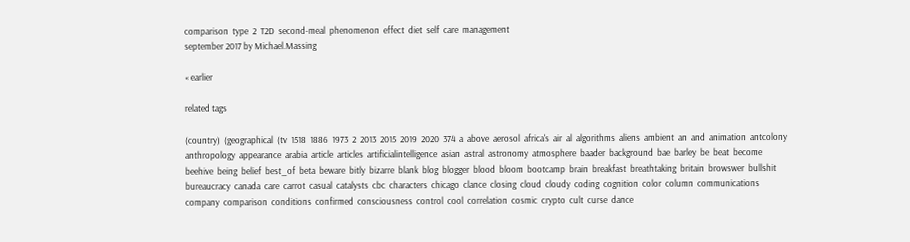comparison  type  2  T2D  second-meal  phenomenon  effect  diet  self  care  management
september 2017 by Michael.Massing

« earlier

related tags

(country)  (geographical  (tv  1518  1886  1973  2  2013  2015  2019  2020  374  a  above  aerosol  africa's  air  al  algorithms  aliens  ambient  an  and  animation  antcolony  anthropology  appearance  arabia  article  articles  artificialintelligence  asian  astral  astronomy  atmosphere  baader  background  bae  barley  be  beat  become  beehive  being  belief  best_of  beta  beware  bitly  bizarre  blank  blog  blogger  blood  bloom  bootcamp  brain  breakfast  breathtaking  britain  browswer  bullshit  bureaucracy  canada  care  carrot  casual  catalysts  cbc  characters  chicago  clance  closing  cloud  cloudy  coding  cognition  color  column  communications  company  comparison  conditions  confirmed  consciousness  control  cool  correlation  cosmic  crypto  cult  curse  dance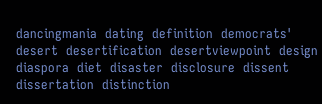dancingmania  dating  definition  democrats'  desert  desertification  desertviewpoint  design  diaspora  diet  disaster  disclosure  dissent  dissertation  distinction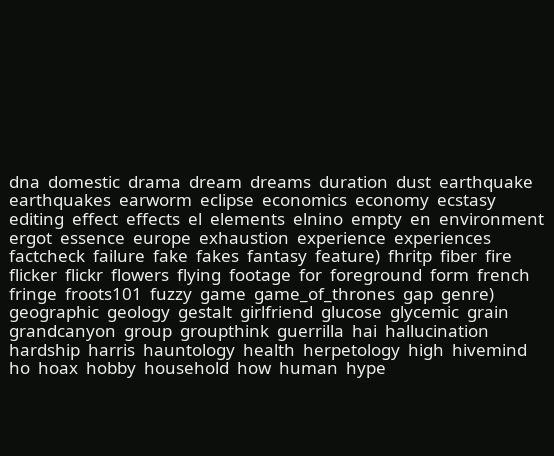dna  domestic  drama  dream  dreams  duration  dust  earthquake  earthquakes  earworm  eclipse  economics  economy  ecstasy  editing  effect  effects  el  elements  elnino  empty  en  environment  ergot  essence  europe  exhaustion  experience  experiences  factcheck  failure  fake  fakes  fantasy  feature)  fhritp  fiber  fire  flicker  flickr  flowers  flying  footage  for  foreground  form  french  fringe  froots101  fuzzy  game  game_of_thrones  gap  genre)  geographic  geology  gestalt  girlfriend  glucose  glycemic  grain  grandcanyon  group  groupthink  guerrilla  hai  hallucination  hardship  harris  hauntology  health  herpetology  high  hivemind  ho  hoax  hobby  household  how  human  hype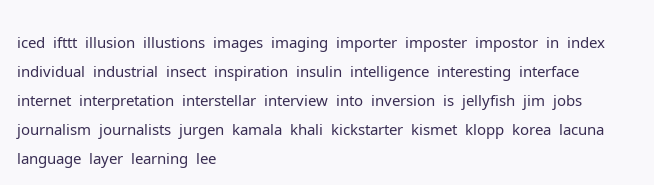iced  ifttt  illusion  illustions  images  imaging  importer  imposter  impostor  in  index  individual  industrial  insect  inspiration  insulin  intelligence  interesting  interface  internet  interpretation  interstellar  interview  into  inversion  is  jellyfish  jim  jobs  journalism  journalists  jurgen  kamala  khali  kickstarter  kismet  klopp  korea  lacuna  language  layer  learning  lee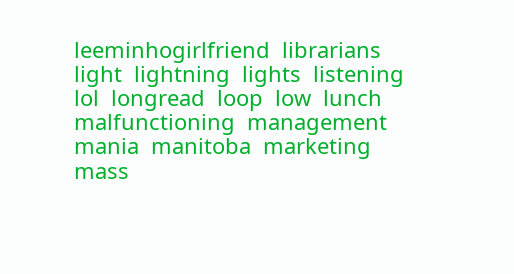leeminhogirlfriend  librarians  light  lightning  lights  listening  lol  longread  loop  low  lunch  malfunctioning  management  mania  manitoba  marketing  mass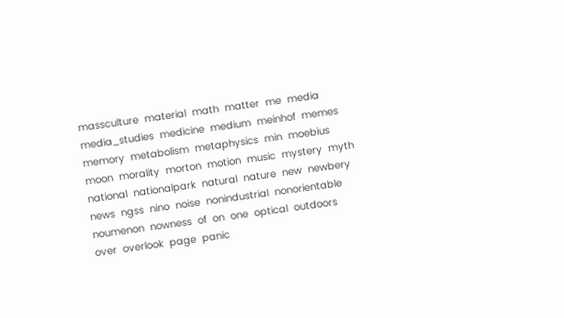massculture  material  math  matter  me  media  media_studies  medicine  medium  meinhof  memes  memory  metabolism  metaphysics  min  moebius  moon  morality  morton  motion  music  mystery  myth  national  nationalpark  natural  nature  new  newbery  news  ngss  nino  noise  nonindustrial  nonorientable  noumenon  nowness  of  on  one  optical  outdoors  over  overlook  page  panic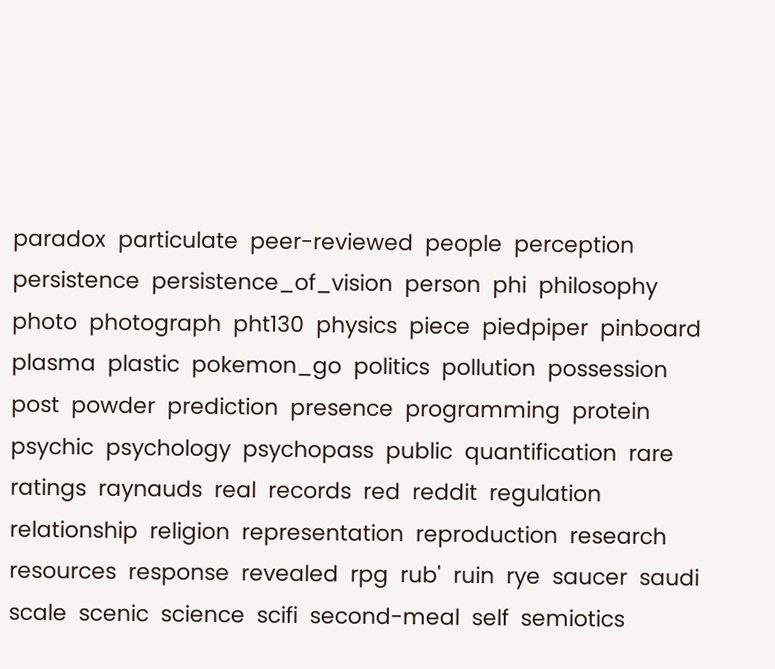paradox  particulate  peer-reviewed  people  perception  persistence  persistence_of_vision  person  phi  philosophy  photo  photograph  pht130  physics  piece  piedpiper  pinboard  plasma  plastic  pokemon_go  politics  pollution  possession  post  powder  prediction  presence  programming  protein  psychic  psychology  psychopass  public  quantification  rare  ratings  raynauds  real  records  red  reddit  regulation  relationship  religion  representation  reproduction  research  resources  response  revealed  rpg  rub'  ruin  rye  saucer  saudi  scale  scenic  science  scifi  second-meal  self  semiotics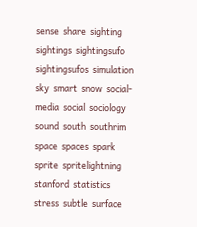sense  share  sighting  sightings  sightingsufo  sightingsufos  simulation  sky  smart  snow  social-media  social  sociology  sound  south  southrim  space  spaces  spark  sprite  spritelightning  stanford  statistics  stress  subtle  surface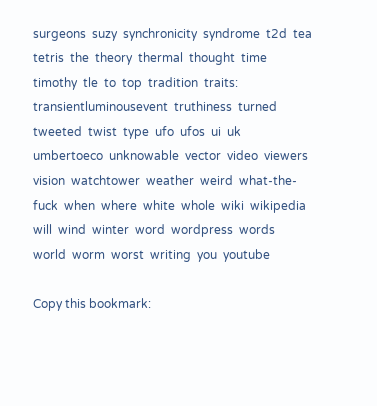surgeons  suzy  synchronicity  syndrome  t2d  tea  tetris  the  theory  thermal  thought  time  timothy  tle  to  top  tradition  traits:  transientluminousevent  truthiness  turned  tweeted  twist  type  ufo  ufos  ui  uk  umbertoeco  unknowable  vector  video  viewers  vision  watchtower  weather  weird  what-the-fuck  when  where  white  whole  wiki  wikipedia  will  wind  winter  word  wordpress  words  world  worm  worst  writing  you  youtube

Copy this bookmark: